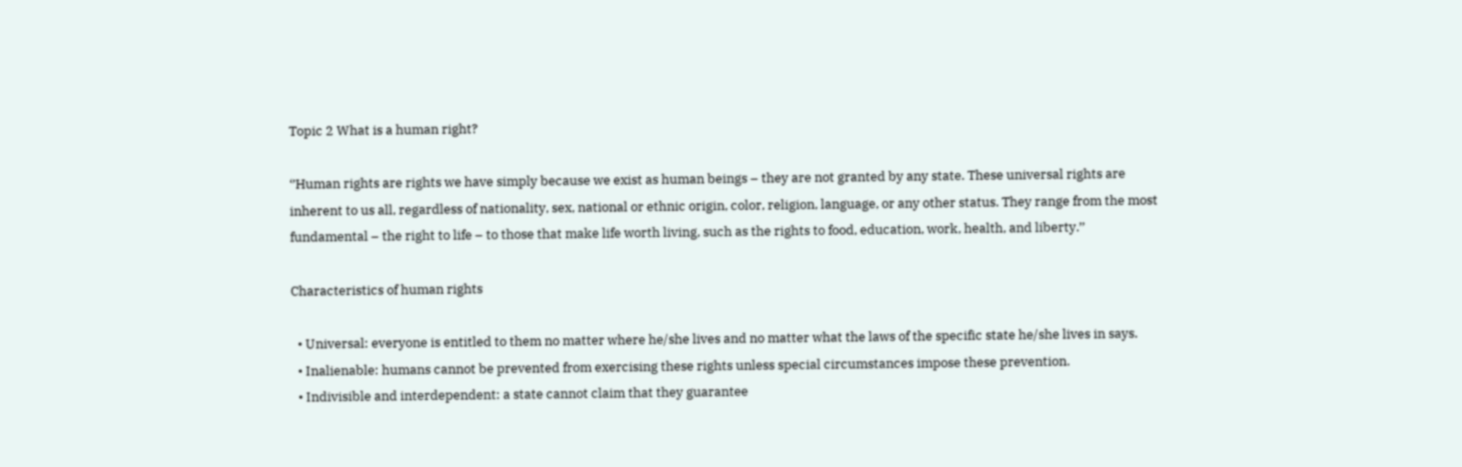Topic 2 What is a human right?

‘’Human rights are rights we have simply because we exist as human beings – they are not granted by any state. These universal rights are inherent to us all, regardless of nationality, sex, national or ethnic origin, color, religion, language, or any other status. They range from the most fundamental – the right to life – to those that make life worth living, such as the rights to food, education, work, health, and liberty.’’

Characteristics of human rights

  • Universal: everyone is entitled to them no matter where he/she lives and no matter what the laws of the specific state he/she lives in says.
  • Inalienable: humans cannot be prevented from exercising these rights unless special circumstances impose these prevention.
  • Indivisible and interdependent: a state cannot claim that they guarantee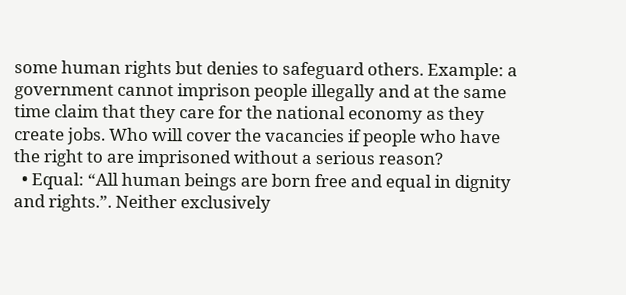some human rights but denies to safeguard others. Example: a government cannot imprison people illegally and at the same time claim that they care for the national economy as they create jobs. Who will cover the vacancies if people who have the right to are imprisoned without a serious reason?
  • Equal: “All human beings are born free and equal in dignity and rights.”. Neither exclusively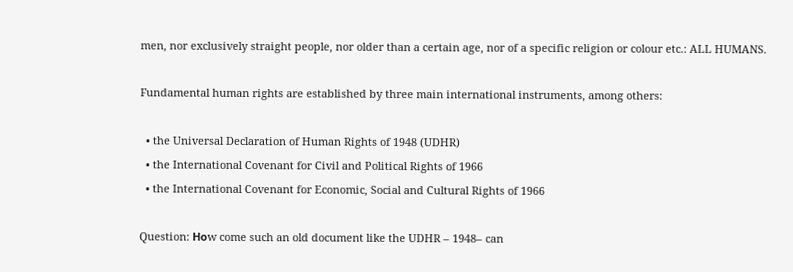men, nor exclusively straight people, nor older than a certain age, nor of a specific religion or colour etc.: ALL HUMANS.

Fundamental human rights are established by three main international instruments, among others:

  • the Universal Declaration of Human Rights of 1948 (UDHR)
  • the International Covenant for Civil and Political Rights of 1966
  • the International Covenant for Economic, Social and Cultural Rights of 1966

Question: Ηοw come such an old document like the UDHR – 1948– can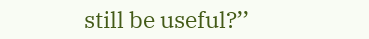still be useful?’’